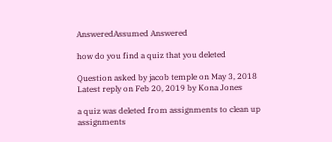AnsweredAssumed Answered

how do you find a quiz that you deleted

Question asked by jacob temple on May 3, 2018
Latest reply on Feb 20, 2019 by Kona Jones

a quiz was deleted from assignments to clean up assignments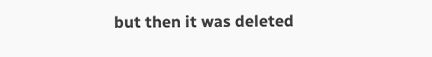but then it was deleted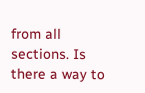from all sections. Is there a way to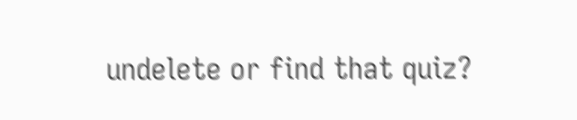undelete or find that quiz?